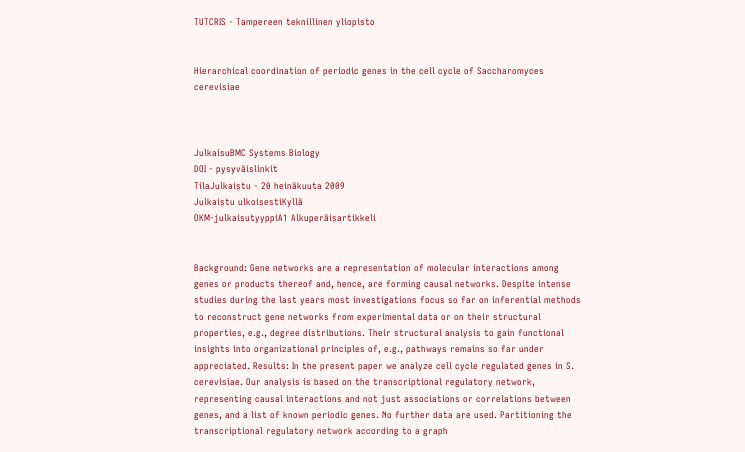TUTCRIS - Tampereen teknillinen yliopisto


Hierarchical coordination of periodic genes in the cell cycle of Saccharomyces cerevisiae



JulkaisuBMC Systems Biology
DOI - pysyväislinkit
TilaJulkaistu - 20 heinäkuuta 2009
Julkaistu ulkoisestiKyllä
OKM-julkaisutyyppiA1 Alkuperäisartikkeli


Background: Gene networks are a representation of molecular interactions among genes or products thereof and, hence, are forming causal networks. Despite intense studies during the last years most investigations focus so far on inferential methods to reconstruct gene networks from experimental data or on their structural properties, e.g., degree distributions. Their structural analysis to gain functional insights into organizational principles of, e.g., pathways remains so far under appreciated. Results: In the present paper we analyze cell cycle regulated genes in S. cerevisiae. Our analysis is based on the transcriptional regulatory network, representing causal interactions and not just associations or correlations between genes, and a list of known periodic genes. No further data are used. Partitioning the transcriptional regulatory network according to a graph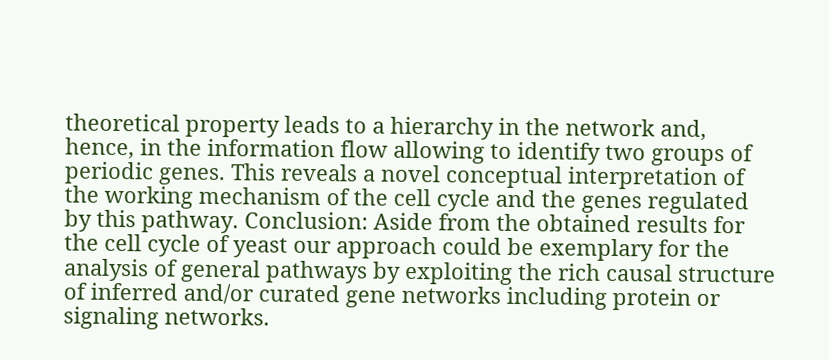theoretical property leads to a hierarchy in the network and, hence, in the information flow allowing to identify two groups of periodic genes. This reveals a novel conceptual interpretation of the working mechanism of the cell cycle and the genes regulated by this pathway. Conclusion: Aside from the obtained results for the cell cycle of yeast our approach could be exemplary for the analysis of general pathways by exploiting the rich causal structure of inferred and/or curated gene networks including protein or signaling networks.